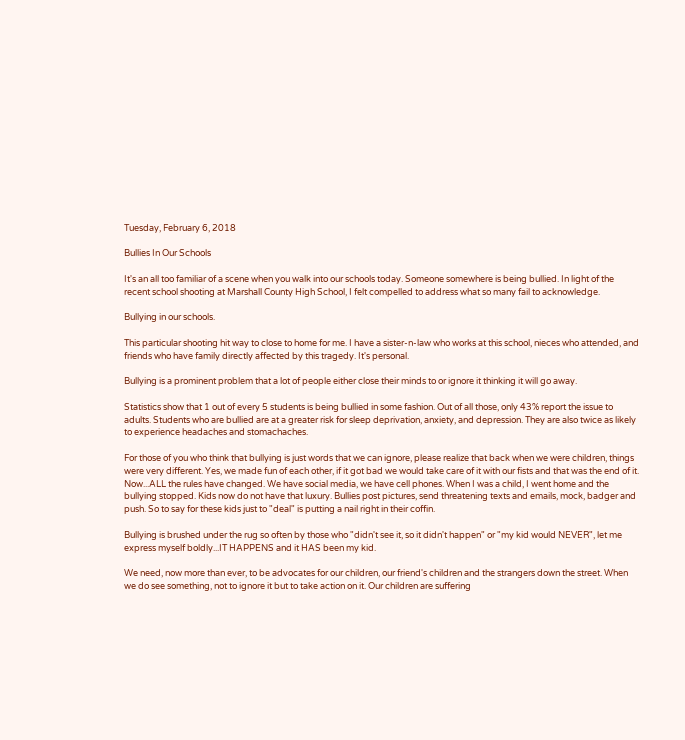Tuesday, February 6, 2018

Bullies In Our Schools

It's an all too familiar of a scene when you walk into our schools today. Someone somewhere is being bullied. In light of the recent school shooting at Marshall County High School, I felt compelled to address what so many fail to acknowledge.

Bullying in our schools.

This particular shooting hit way to close to home for me. I have a sister-n-law who works at this school, nieces who attended, and friends who have family directly affected by this tragedy. It's personal.

Bullying is a prominent problem that a lot of people either close their minds to or ignore it thinking it will go away.

Statistics show that 1 out of every 5 students is being bullied in some fashion. Out of all those, only 43% report the issue to adults. Students who are bullied are at a greater risk for sleep deprivation, anxiety, and depression. They are also twice as likely to experience headaches and stomachaches.

For those of you who think that bullying is just words that we can ignore, please realize that back when we were children, things were very different. Yes, we made fun of each other, if it got bad we would take care of it with our fists and that was the end of it. Now...ALL the rules have changed. We have social media, we have cell phones. When I was a child, I went home and the bullying stopped. Kids now do not have that luxury. Bullies post pictures, send threatening texts and emails, mock, badger and push. So to say for these kids just to "deal" is putting a nail right in their coffin.

Bullying is brushed under the rug so often by those who "didn't see it, so it didn't happen" or "my kid would NEVER", let me express myself boldly...IT HAPPENS and it HAS been my kid.

We need, now more than ever, to be advocates for our children, our friend's children and the strangers down the street. When we do see something, not to ignore it but to take action on it. Our children are suffering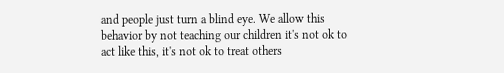and people just turn a blind eye. We allow this behavior by not teaching our children it's not ok to act like this, it's not ok to treat others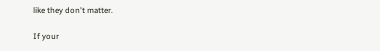like they don't matter.

If your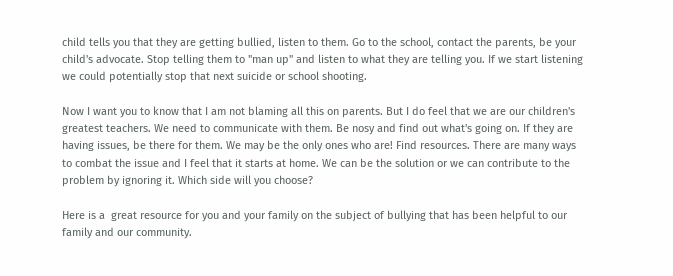child tells you that they are getting bullied, listen to them. Go to the school, contact the parents, be your child's advocate. Stop telling them to "man up" and listen to what they are telling you. If we start listening we could potentially stop that next suicide or school shooting.

Now I want you to know that I am not blaming all this on parents. But I do feel that we are our children's greatest teachers. We need to communicate with them. Be nosy and find out what's going on. If they are having issues, be there for them. We may be the only ones who are! Find resources. There are many ways to combat the issue and I feel that it starts at home. We can be the solution or we can contribute to the problem by ignoring it. Which side will you choose?

Here is a  great resource for you and your family on the subject of bullying that has been helpful to our family and our community.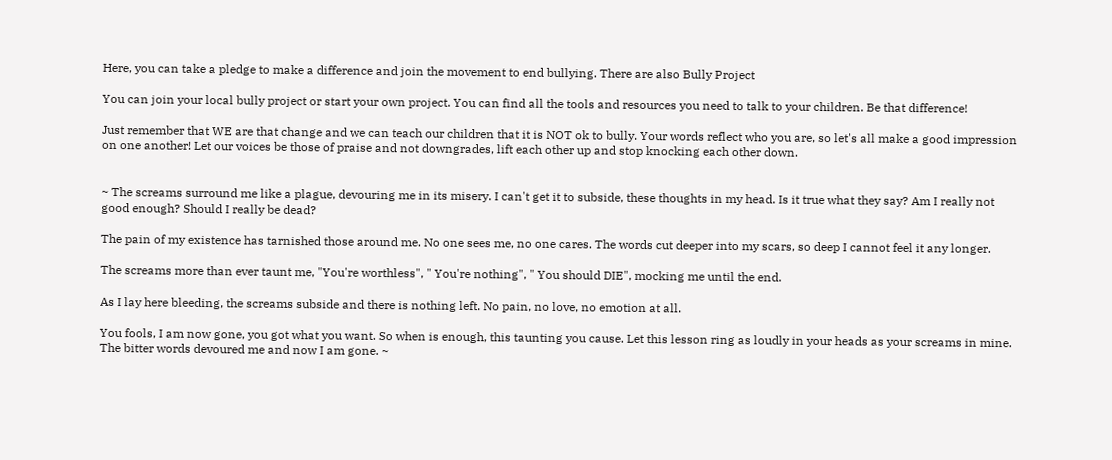Here, you can take a pledge to make a difference and join the movement to end bullying. There are also Bully Project

You can join your local bully project or start your own project. You can find all the tools and resources you need to talk to your children. Be that difference!

Just remember that WE are that change and we can teach our children that it is NOT ok to bully. Your words reflect who you are, so let's all make a good impression on one another! Let our voices be those of praise and not downgrades, lift each other up and stop knocking each other down.


~ The screams surround me like a plague, devouring me in its misery. I can't get it to subside, these thoughts in my head. Is it true what they say? Am I really not good enough? Should I really be dead?

The pain of my existence has tarnished those around me. No one sees me, no one cares. The words cut deeper into my scars, so deep I cannot feel it any longer.

The screams more than ever taunt me, "You're worthless", " You're nothing", " You should DIE", mocking me until the end.

As I lay here bleeding, the screams subside and there is nothing left. No pain, no love, no emotion at all.

You fools, I am now gone, you got what you want. So when is enough, this taunting you cause. Let this lesson ring as loudly in your heads as your screams in mine. The bitter words devoured me and now I am gone. ~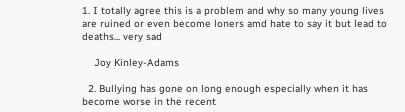1. I totally agree this is a problem and why so many young lives are ruined or even become loners amd hate to say it but lead to deaths... very sad

    Joy Kinley-Adams

  2. Bullying has gone on long enough especially when it has become worse in the recent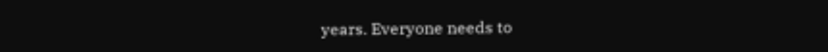years. Everyone needs to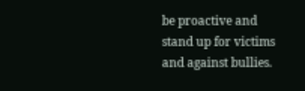be proactive and stand up for victims and against bullies.